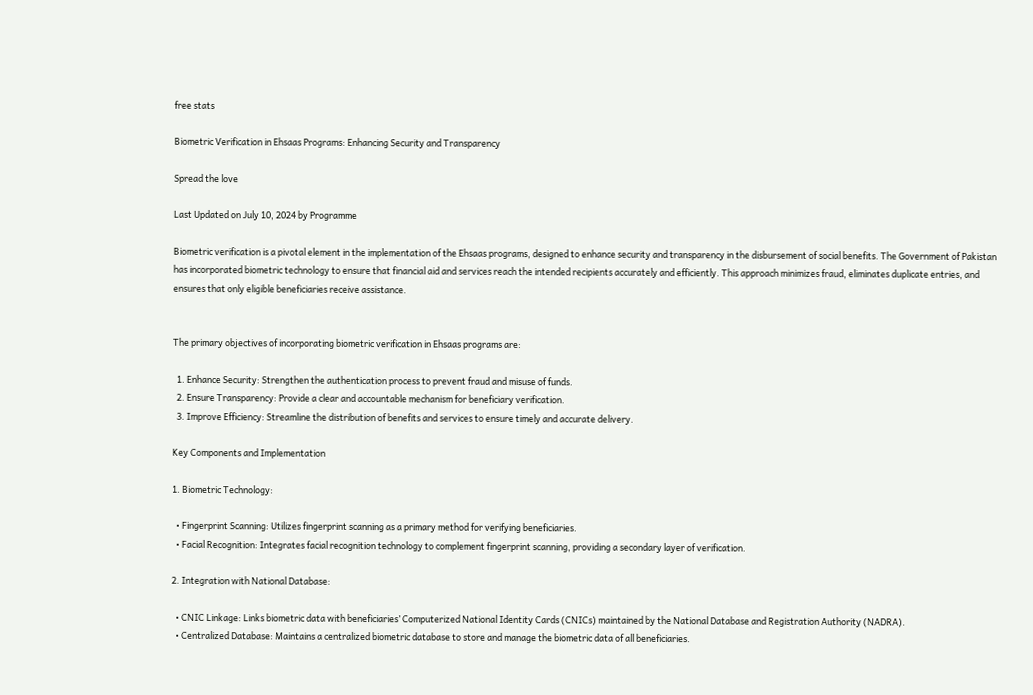free stats

Biometric Verification in Ehsaas Programs: Enhancing Security and Transparency

Spread the love

Last Updated on July 10, 2024 by Programme

Biometric verification is a pivotal element in the implementation of the Ehsaas programs, designed to enhance security and transparency in the disbursement of social benefits. The Government of Pakistan has incorporated biometric technology to ensure that financial aid and services reach the intended recipients accurately and efficiently. This approach minimizes fraud, eliminates duplicate entries, and ensures that only eligible beneficiaries receive assistance.


The primary objectives of incorporating biometric verification in Ehsaas programs are:

  1. Enhance Security: Strengthen the authentication process to prevent fraud and misuse of funds.
  2. Ensure Transparency: Provide a clear and accountable mechanism for beneficiary verification.
  3. Improve Efficiency: Streamline the distribution of benefits and services to ensure timely and accurate delivery.

Key Components and Implementation

1. Biometric Technology:

  • Fingerprint Scanning: Utilizes fingerprint scanning as a primary method for verifying beneficiaries.
  • Facial Recognition: Integrates facial recognition technology to complement fingerprint scanning, providing a secondary layer of verification.

2. Integration with National Database:

  • CNIC Linkage: Links biometric data with beneficiaries’ Computerized National Identity Cards (CNICs) maintained by the National Database and Registration Authority (NADRA).
  • Centralized Database: Maintains a centralized biometric database to store and manage the biometric data of all beneficiaries.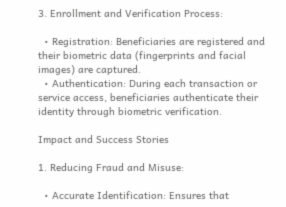3. Enrollment and Verification Process:

  • Registration: Beneficiaries are registered and their biometric data (fingerprints and facial images) are captured.
  • Authentication: During each transaction or service access, beneficiaries authenticate their identity through biometric verification.

Impact and Success Stories

1. Reducing Fraud and Misuse:

  • Accurate Identification: Ensures that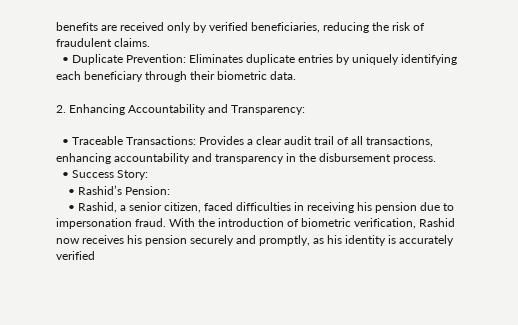benefits are received only by verified beneficiaries, reducing the risk of fraudulent claims.
  • Duplicate Prevention: Eliminates duplicate entries by uniquely identifying each beneficiary through their biometric data.

2. Enhancing Accountability and Transparency:

  • Traceable Transactions: Provides a clear audit trail of all transactions, enhancing accountability and transparency in the disbursement process.
  • Success Story:
    • Rashid’s Pension:
    • Rashid, a senior citizen, faced difficulties in receiving his pension due to impersonation fraud. With the introduction of biometric verification, Rashid now receives his pension securely and promptly, as his identity is accurately verified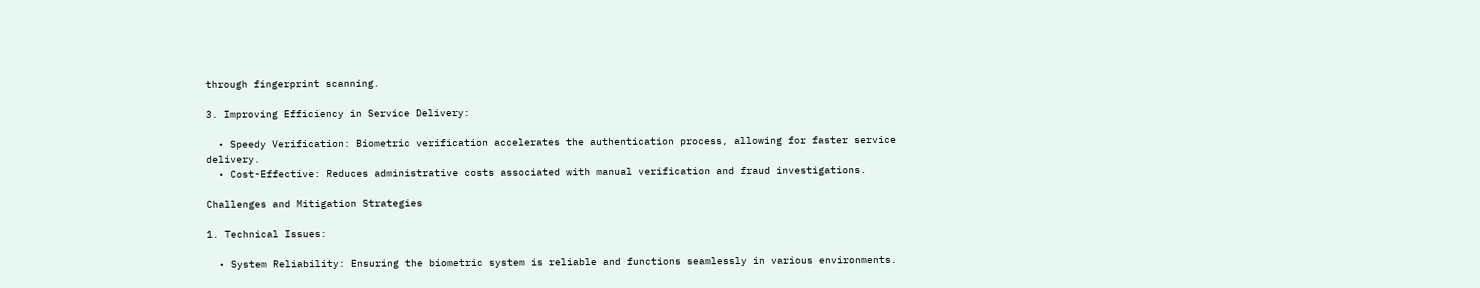through fingerprint scanning.

3. Improving Efficiency in Service Delivery:

  • Speedy Verification: Biometric verification accelerates the authentication process, allowing for faster service delivery.
  • Cost-Effective: Reduces administrative costs associated with manual verification and fraud investigations.

Challenges and Mitigation Strategies

1. Technical Issues:

  • System Reliability: Ensuring the biometric system is reliable and functions seamlessly in various environments.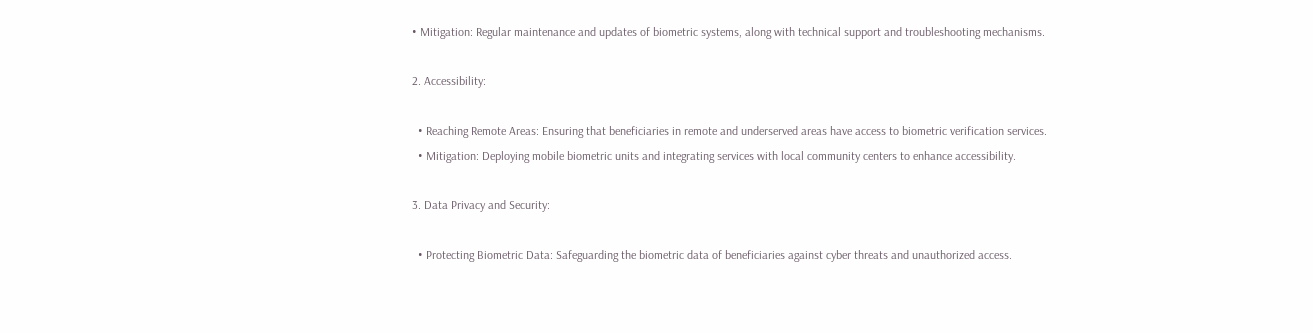• Mitigation: Regular maintenance and updates of biometric systems, along with technical support and troubleshooting mechanisms.

2. Accessibility:

  • Reaching Remote Areas: Ensuring that beneficiaries in remote and underserved areas have access to biometric verification services.
  • Mitigation: Deploying mobile biometric units and integrating services with local community centers to enhance accessibility.

3. Data Privacy and Security:

  • Protecting Biometric Data: Safeguarding the biometric data of beneficiaries against cyber threats and unauthorized access.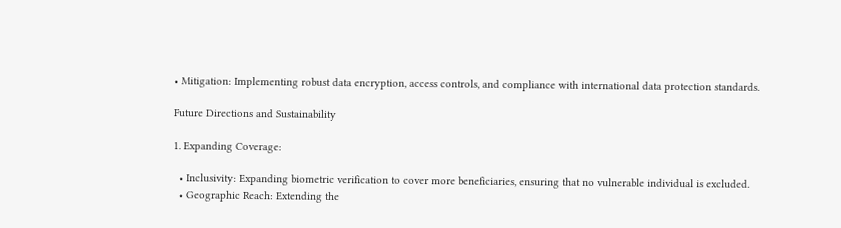• Mitigation: Implementing robust data encryption, access controls, and compliance with international data protection standards.

Future Directions and Sustainability

1. Expanding Coverage:

  • Inclusivity: Expanding biometric verification to cover more beneficiaries, ensuring that no vulnerable individual is excluded.
  • Geographic Reach: Extending the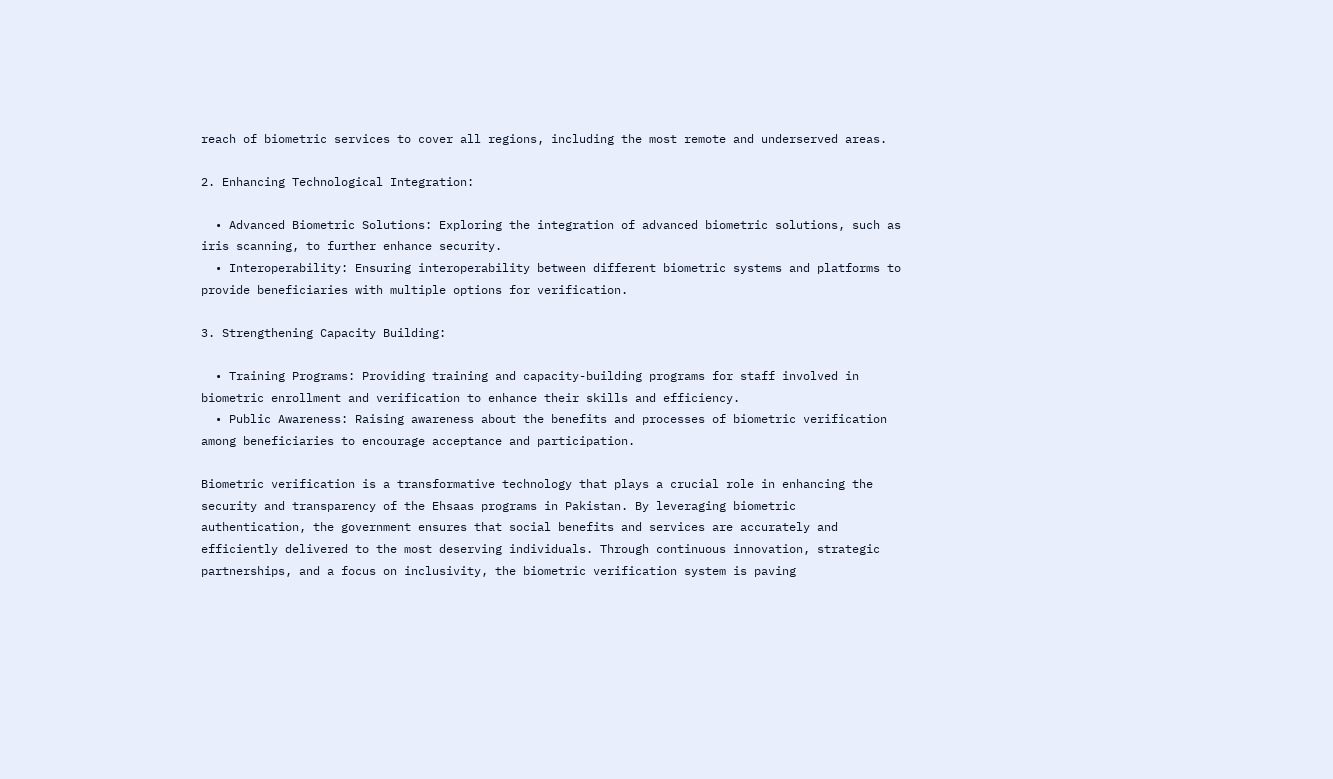reach of biometric services to cover all regions, including the most remote and underserved areas.

2. Enhancing Technological Integration:

  • Advanced Biometric Solutions: Exploring the integration of advanced biometric solutions, such as iris scanning, to further enhance security.
  • Interoperability: Ensuring interoperability between different biometric systems and platforms to provide beneficiaries with multiple options for verification.

3. Strengthening Capacity Building:

  • Training Programs: Providing training and capacity-building programs for staff involved in biometric enrollment and verification to enhance their skills and efficiency.
  • Public Awareness: Raising awareness about the benefits and processes of biometric verification among beneficiaries to encourage acceptance and participation.

Biometric verification is a transformative technology that plays a crucial role in enhancing the security and transparency of the Ehsaas programs in Pakistan. By leveraging biometric authentication, the government ensures that social benefits and services are accurately and efficiently delivered to the most deserving individuals. Through continuous innovation, strategic partnerships, and a focus on inclusivity, the biometric verification system is paving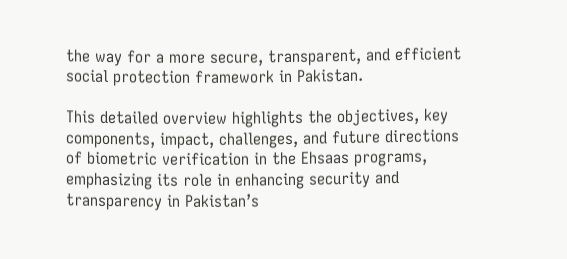the way for a more secure, transparent, and efficient social protection framework in Pakistan.

This detailed overview highlights the objectives, key components, impact, challenges, and future directions of biometric verification in the Ehsaas programs, emphasizing its role in enhancing security and transparency in Pakistan’s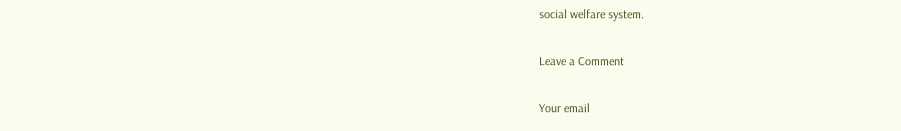social welfare system.

Leave a Comment

Your email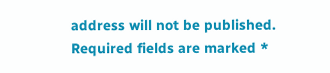address will not be published. Required fields are marked *